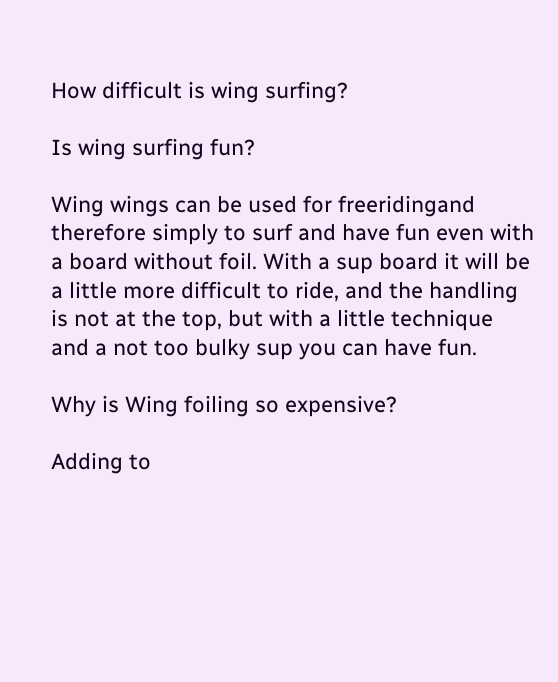How difficult is wing surfing?

Is wing surfing fun?

Wing wings can be used for freeridingand therefore simply to surf and have fun even with a board without foil. With a sup board it will be a little more difficult to ride, and the handling is not at the top, but with a little technique and a not too bulky sup you can have fun.

Why is Wing foiling so expensive?

Adding to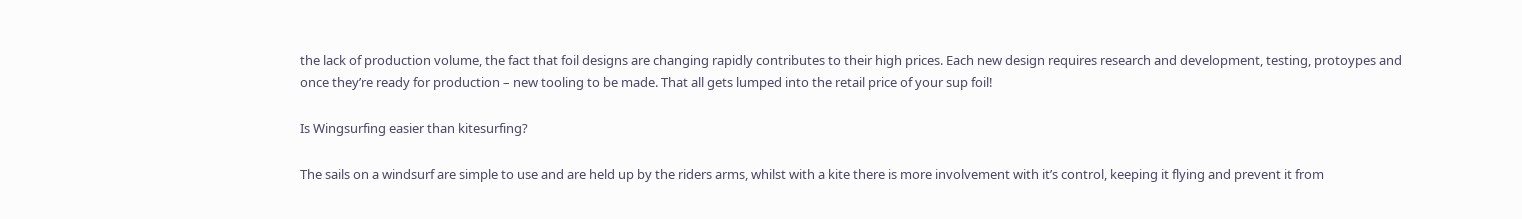the lack of production volume, the fact that foil designs are changing rapidly contributes to their high prices. Each new design requires research and development, testing, protoypes and once they’re ready for production – new tooling to be made. That all gets lumped into the retail price of your sup foil!

Is Wingsurfing easier than kitesurfing?

The sails on a windsurf are simple to use and are held up by the riders arms, whilst with a kite there is more involvement with it’s control, keeping it flying and prevent it from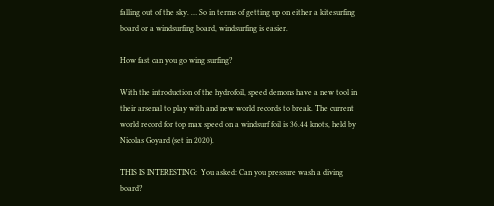falling out of the sky. … So in terms of getting up on either a kitesurfing board or a windsurfing board, windsurfing is easier.

How fast can you go wing surfing?

With the introduction of the hydrofoil, speed demons have a new tool in their arsenal to play with and new world records to break. The current world record for top max speed on a windsurf foil is 36.44 knots, held by Nicolas Goyard (set in 2020).

THIS IS INTERESTING:  You asked: Can you pressure wash a diving board?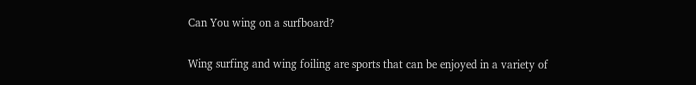Can You wing on a surfboard?

Wing surfing and wing foiling are sports that can be enjoyed in a variety of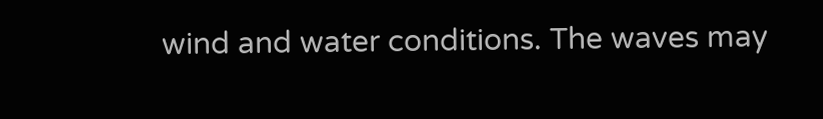wind and water conditions. The waves may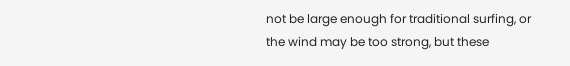not be large enough for traditional surfing, or the wind may be too strong, but these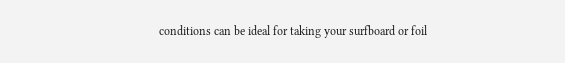conditions can be ideal for taking your surfboard or foil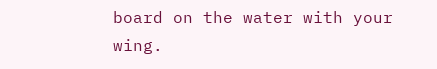board on the water with your wing.